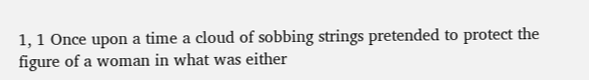1, 1 Once upon a time a cloud of sobbing strings pretended to protect the figure of a woman in what was either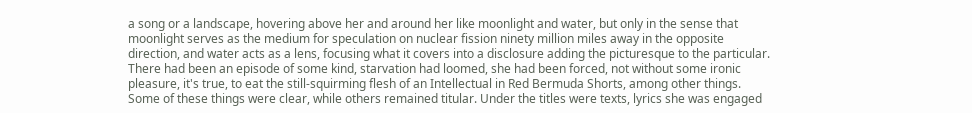a song or a landscape, hovering above her and around her like moonlight and water, but only in the sense that moonlight serves as the medium for speculation on nuclear fission ninety million miles away in the opposite direction, and water acts as a lens, focusing what it covers into a disclosure adding the picturesque to the particular. There had been an episode of some kind, starvation had loomed, she had been forced, not without some ironic pleasure, it's true, to eat the still-squirming flesh of an Intellectual in Red Bermuda Shorts, among other things. Some of these things were clear, while others remained titular. Under the titles were texts, lyrics she was engaged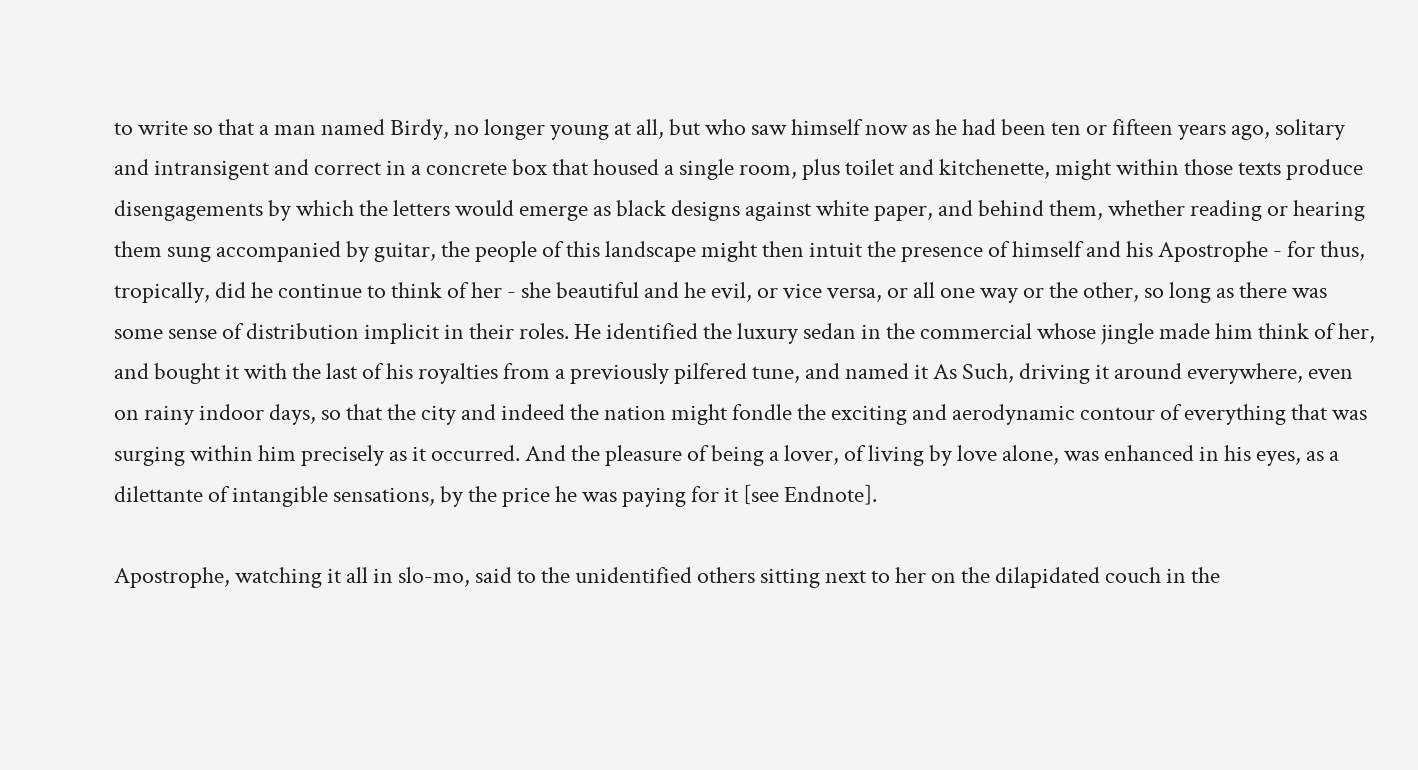to write so that a man named Birdy, no longer young at all, but who saw himself now as he had been ten or fifteen years ago, solitary and intransigent and correct in a concrete box that housed a single room, plus toilet and kitchenette, might within those texts produce disengagements by which the letters would emerge as black designs against white paper, and behind them, whether reading or hearing them sung accompanied by guitar, the people of this landscape might then intuit the presence of himself and his Apostrophe - for thus, tropically, did he continue to think of her - she beautiful and he evil, or vice versa, or all one way or the other, so long as there was some sense of distribution implicit in their roles. He identified the luxury sedan in the commercial whose jingle made him think of her, and bought it with the last of his royalties from a previously pilfered tune, and named it As Such, driving it around everywhere, even on rainy indoor days, so that the city and indeed the nation might fondle the exciting and aerodynamic contour of everything that was surging within him precisely as it occurred. And the pleasure of being a lover, of living by love alone, was enhanced in his eyes, as a dilettante of intangible sensations, by the price he was paying for it [see Endnote].

Apostrophe, watching it all in slo-mo, said to the unidentified others sitting next to her on the dilapidated couch in the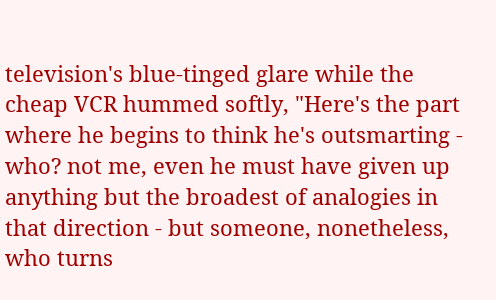television's blue-tinged glare while the cheap VCR hummed softly, "Here's the part where he begins to think he's outsmarting - who? not me, even he must have given up anything but the broadest of analogies in that direction - but someone, nonetheless, who turns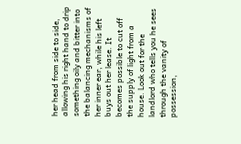her head from side to side, allowing his right hand to drip something oily and bitter into the balancing mechanisms of her inner ear, while his left buys out her lease. It becomes possible to cut off the supply of light from a house. Look out for the landlord who tells you he sees through the vanity of possession,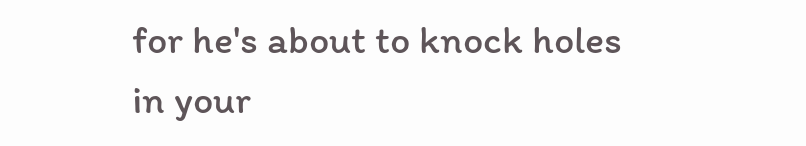for he's about to knock holes in your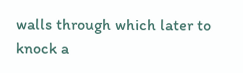walls through which later to knock a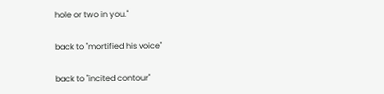hole or two in you."

back to "mortified his voice"

back to "incited contour"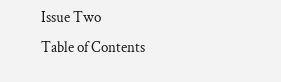Issue Two
Table of Contents